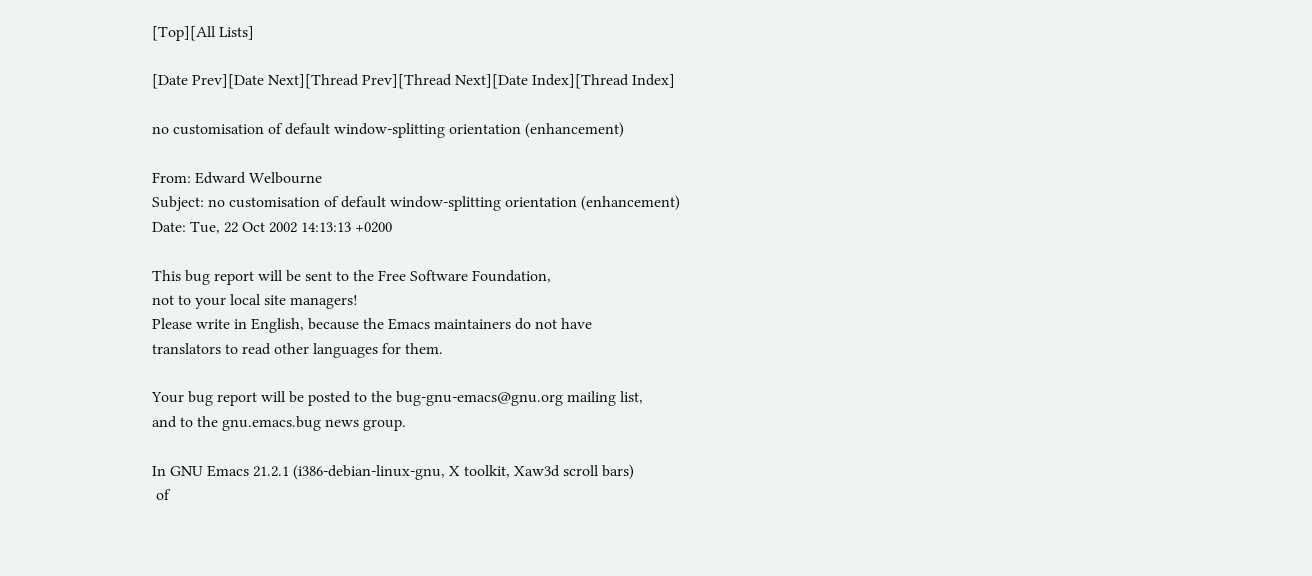[Top][All Lists]

[Date Prev][Date Next][Thread Prev][Thread Next][Date Index][Thread Index]

no customisation of default window-splitting orientation (enhancement)

From: Edward Welbourne
Subject: no customisation of default window-splitting orientation (enhancement)
Date: Tue, 22 Oct 2002 14:13:13 +0200

This bug report will be sent to the Free Software Foundation,
not to your local site managers!
Please write in English, because the Emacs maintainers do not have
translators to read other languages for them.

Your bug report will be posted to the bug-gnu-emacs@gnu.org mailing list,
and to the gnu.emacs.bug news group.

In GNU Emacs 21.2.1 (i386-debian-linux-gnu, X toolkit, Xaw3d scroll bars)
 of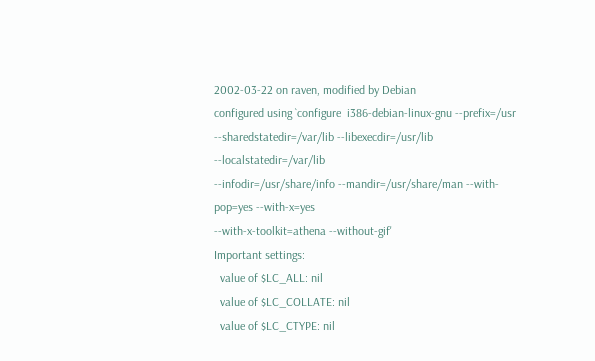2002-03-22 on raven, modified by Debian
configured using `configure  i386-debian-linux-gnu --prefix=/usr
--sharedstatedir=/var/lib --libexecdir=/usr/lib --localstatedir=/var/lib
--infodir=/usr/share/info --mandir=/usr/share/man --with-pop=yes --with-x=yes
--with-x-toolkit=athena --without-gif'
Important settings:
  value of $LC_ALL: nil
  value of $LC_COLLATE: nil
  value of $LC_CTYPE: nil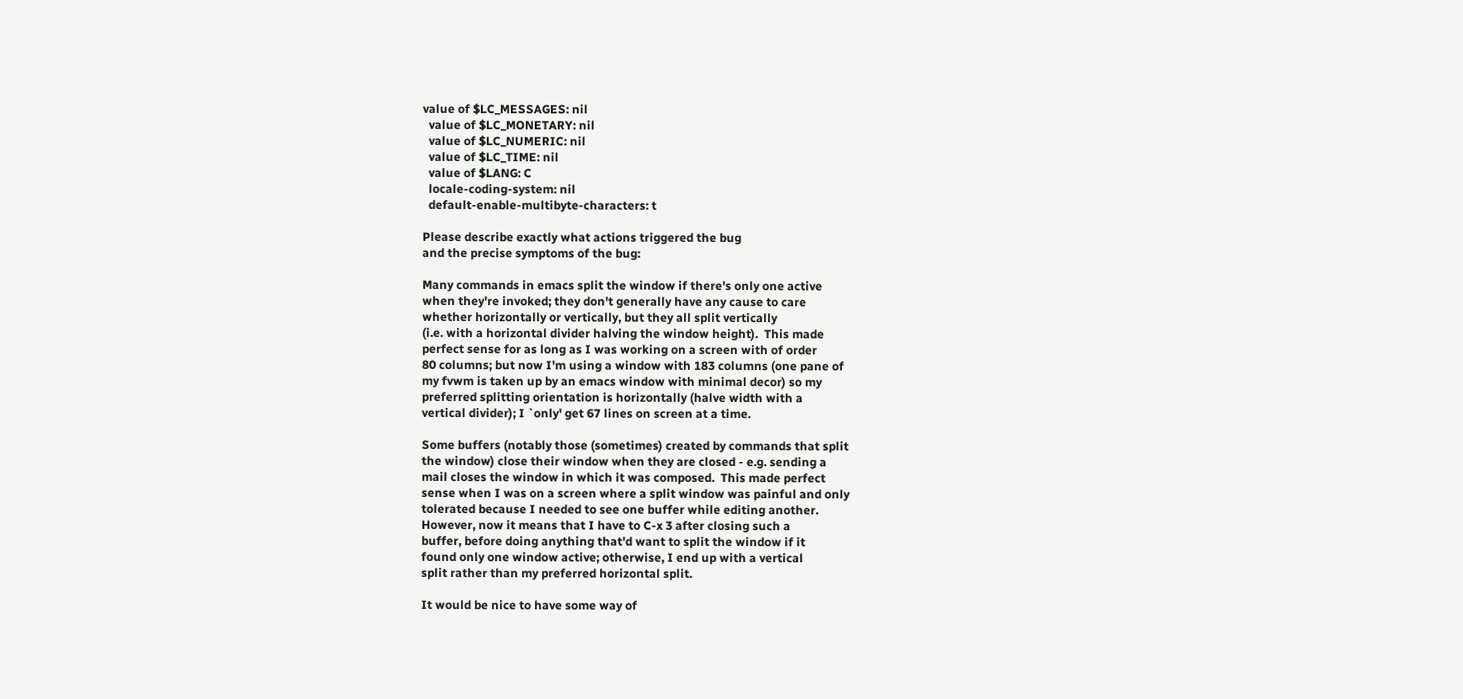value of $LC_MESSAGES: nil
  value of $LC_MONETARY: nil
  value of $LC_NUMERIC: nil
  value of $LC_TIME: nil
  value of $LANG: C
  locale-coding-system: nil
  default-enable-multibyte-characters: t

Please describe exactly what actions triggered the bug
and the precise symptoms of the bug:

Many commands in emacs split the window if there's only one active
when they're invoked; they don't generally have any cause to care
whether horizontally or vertically, but they all split vertically
(i.e. with a horizontal divider halving the window height).  This made
perfect sense for as long as I was working on a screen with of order
80 columns; but now I'm using a window with 183 columns (one pane of
my fvwm is taken up by an emacs window with minimal decor) so my
preferred splitting orientation is horizontally (halve width with a
vertical divider); I `only' get 67 lines on screen at a time.

Some buffers (notably those (sometimes) created by commands that split
the window) close their window when they are closed - e.g. sending a
mail closes the window in which it was composed.  This made perfect
sense when I was on a screen where a split window was painful and only
tolerated because I needed to see one buffer while editing another.
However, now it means that I have to C-x 3 after closing such a
buffer, before doing anything that'd want to split the window if it
found only one window active; otherwise, I end up with a vertical
split rather than my preferred horizontal split.

It would be nice to have some way of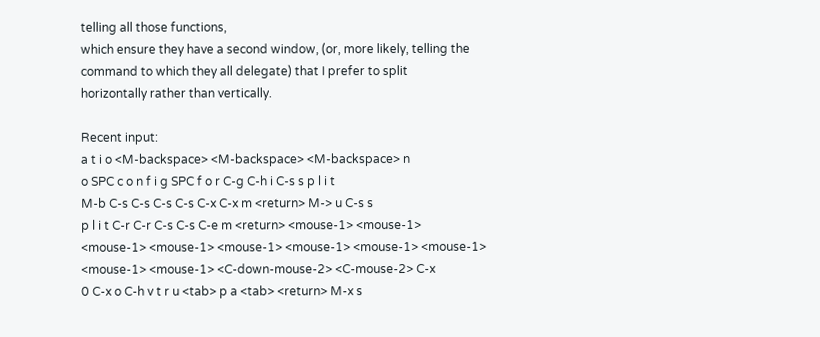telling all those functions,
which ensure they have a second window, (or, more likely, telling the
command to which they all delegate) that I prefer to split
horizontally rather than vertically.

Recent input:
a t i o <M-backspace> <M-backspace> <M-backspace> n
o SPC c o n f i g SPC f o r C-g C-h i C-s s p l i t
M-b C-s C-s C-s C-s C-x C-x m <return> M-> u C-s s
p l i t C-r C-r C-s C-s C-e m <return> <mouse-1> <mouse-1>
<mouse-1> <mouse-1> <mouse-1> <mouse-1> <mouse-1> <mouse-1>
<mouse-1> <mouse-1> <C-down-mouse-2> <C-mouse-2> C-x
0 C-x o C-h v t r u <tab> p a <tab> <return> M-x s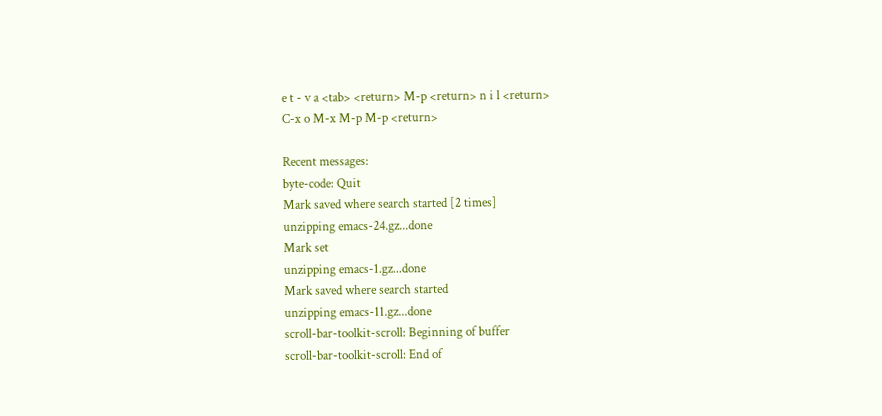e t - v a <tab> <return> M-p <return> n i l <return>
C-x o M-x M-p M-p <return>

Recent messages:
byte-code: Quit
Mark saved where search started [2 times]
unzipping emacs-24.gz...done
Mark set
unzipping emacs-1.gz...done
Mark saved where search started
unzipping emacs-11.gz...done
scroll-bar-toolkit-scroll: Beginning of buffer
scroll-bar-toolkit-scroll: End of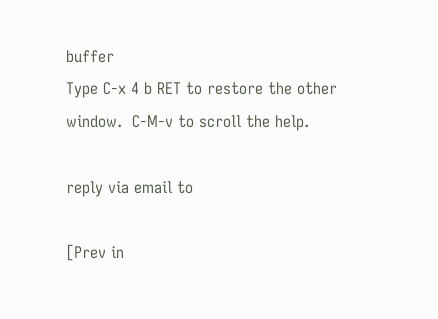buffer
Type C-x 4 b RET to restore the other window.  C-M-v to scroll the help.

reply via email to

[Prev in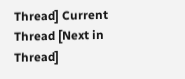Thread] Current Thread [Next in Thread]